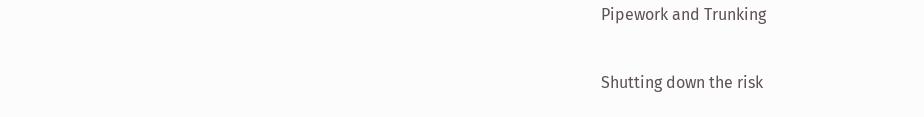Pipework and Trunking

Shutting down the risk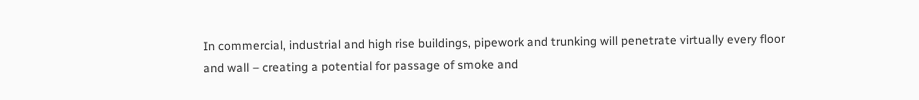In commercial, industrial and high rise buildings, pipework and trunking will penetrate virtually every floor and wall – creating a potential for passage of smoke and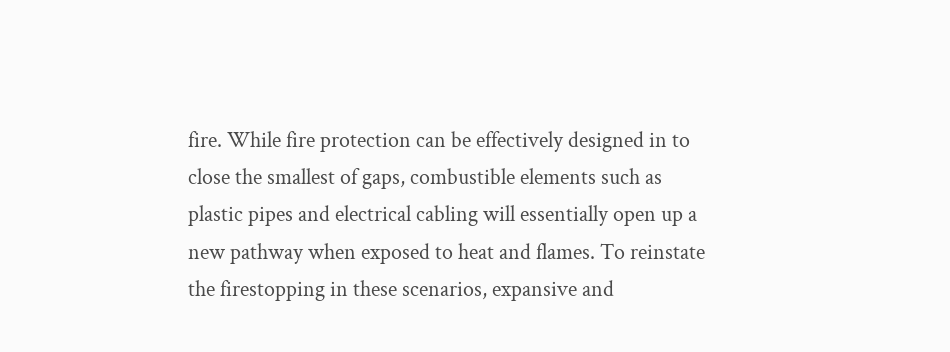fire. While fire protection can be effectively designed in to close the smallest of gaps, combustible elements such as plastic pipes and electrical cabling will essentially open up a new pathway when exposed to heat and flames. To reinstate the firestopping in these scenarios, expansive and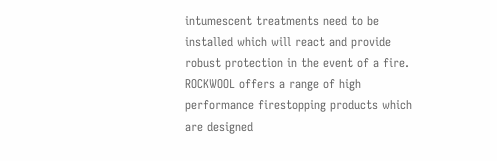intumescent treatments need to be installed which will react and provide robust protection in the event of a fire. ROCKWOOL offers a range of high performance firestopping products which are designed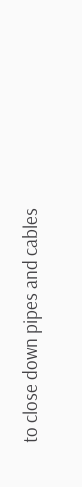to close down pipes and cables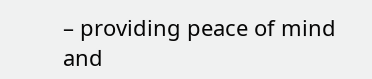– providing peace of mind and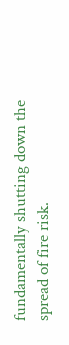fundamentally shutting down the spread of fire risk.